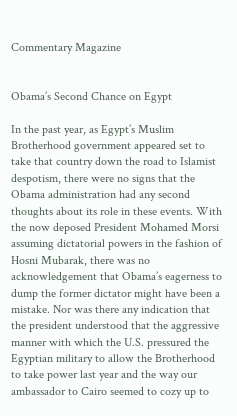Commentary Magazine


Obama’s Second Chance on Egypt

In the past year, as Egypt’s Muslim Brotherhood government appeared set to take that country down the road to Islamist despotism, there were no signs that the Obama administration had any second thoughts about its role in these events. With the now deposed President Mohamed Morsi assuming dictatorial powers in the fashion of Hosni Mubarak, there was no acknowledgement that Obama’s eagerness to dump the former dictator might have been a mistake. Nor was there any indication that the president understood that the aggressive manner with which the U.S. pressured the Egyptian military to allow the Brotherhood to take power last year and the way our ambassador to Cairo seemed to cozy up to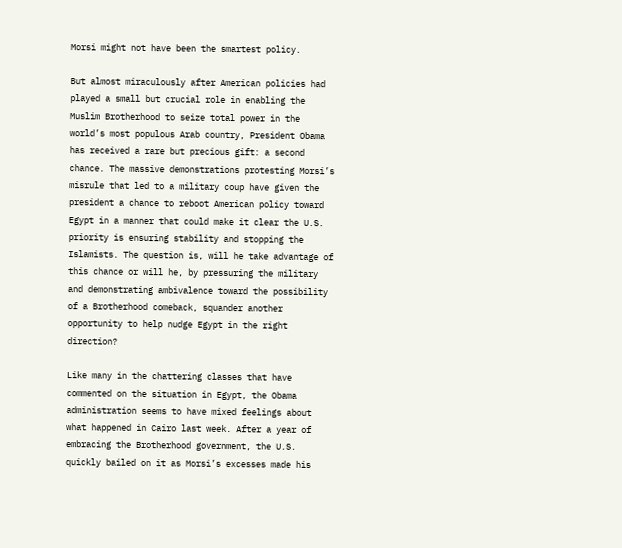Morsi might not have been the smartest policy.

But almost miraculously after American policies had played a small but crucial role in enabling the Muslim Brotherhood to seize total power in the world’s most populous Arab country, President Obama has received a rare but precious gift: a second chance. The massive demonstrations protesting Morsi’s misrule that led to a military coup have given the president a chance to reboot American policy toward Egypt in a manner that could make it clear the U.S. priority is ensuring stability and stopping the Islamists. The question is, will he take advantage of this chance or will he, by pressuring the military and demonstrating ambivalence toward the possibility of a Brotherhood comeback, squander another opportunity to help nudge Egypt in the right direction?

Like many in the chattering classes that have commented on the situation in Egypt, the Obama administration seems to have mixed feelings about what happened in Cairo last week. After a year of embracing the Brotherhood government, the U.S. quickly bailed on it as Morsi’s excesses made his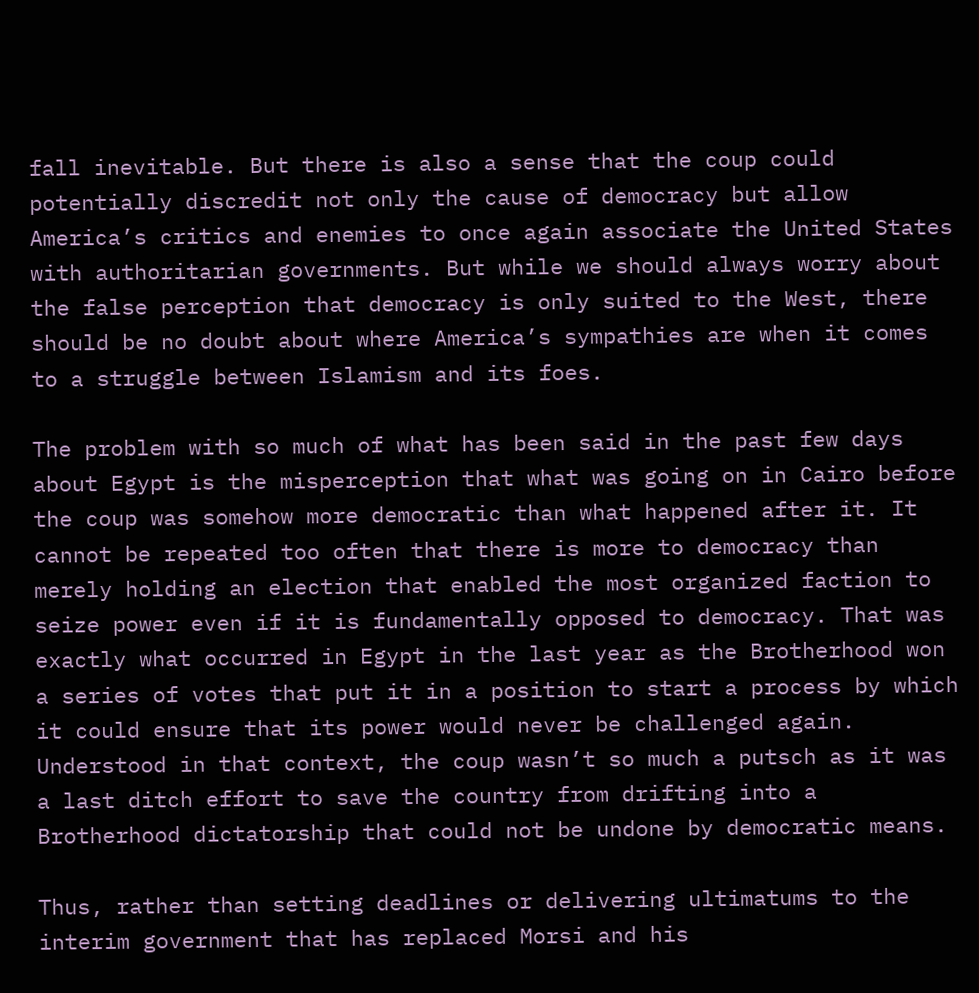fall inevitable. But there is also a sense that the coup could potentially discredit not only the cause of democracy but allow America’s critics and enemies to once again associate the United States with authoritarian governments. But while we should always worry about the false perception that democracy is only suited to the West, there should be no doubt about where America’s sympathies are when it comes to a struggle between Islamism and its foes.

The problem with so much of what has been said in the past few days about Egypt is the misperception that what was going on in Cairo before the coup was somehow more democratic than what happened after it. It cannot be repeated too often that there is more to democracy than merely holding an election that enabled the most organized faction to seize power even if it is fundamentally opposed to democracy. That was exactly what occurred in Egypt in the last year as the Brotherhood won a series of votes that put it in a position to start a process by which it could ensure that its power would never be challenged again. Understood in that context, the coup wasn’t so much a putsch as it was a last ditch effort to save the country from drifting into a Brotherhood dictatorship that could not be undone by democratic means.

Thus, rather than setting deadlines or delivering ultimatums to the interim government that has replaced Morsi and his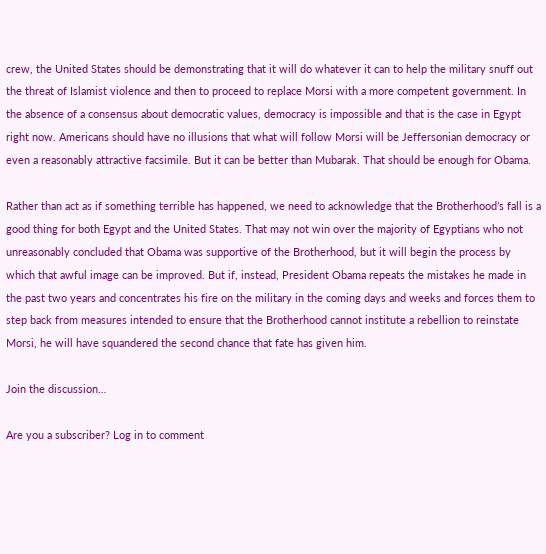crew, the United States should be demonstrating that it will do whatever it can to help the military snuff out the threat of Islamist violence and then to proceed to replace Morsi with a more competent government. In the absence of a consensus about democratic values, democracy is impossible and that is the case in Egypt right now. Americans should have no illusions that what will follow Morsi will be Jeffersonian democracy or even a reasonably attractive facsimile. But it can be better than Mubarak. That should be enough for Obama.

Rather than act as if something terrible has happened, we need to acknowledge that the Brotherhood’s fall is a good thing for both Egypt and the United States. That may not win over the majority of Egyptians who not unreasonably concluded that Obama was supportive of the Brotherhood, but it will begin the process by which that awful image can be improved. But if, instead, President Obama repeats the mistakes he made in the past two years and concentrates his fire on the military in the coming days and weeks and forces them to step back from measures intended to ensure that the Brotherhood cannot institute a rebellion to reinstate Morsi, he will have squandered the second chance that fate has given him.

Join the discussion…

Are you a subscriber? Log in to comment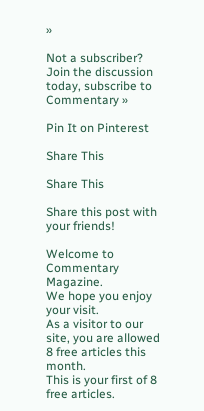»

Not a subscriber? Join the discussion today, subscribe to Commentary »

Pin It on Pinterest

Share This

Share This

Share this post with your friends!

Welcome to Commentary Magazine.
We hope you enjoy your visit.
As a visitor to our site, you are allowed 8 free articles this month.
This is your first of 8 free articles.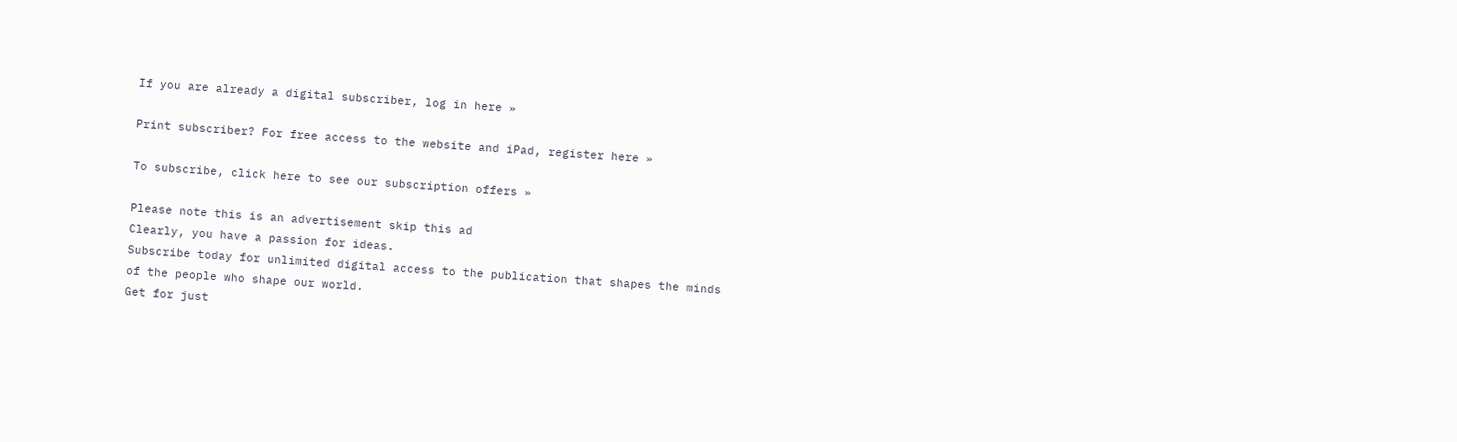If you are already a digital subscriber, log in here »

Print subscriber? For free access to the website and iPad, register here »

To subscribe, click here to see our subscription offers »

Please note this is an advertisement skip this ad
Clearly, you have a passion for ideas.
Subscribe today for unlimited digital access to the publication that shapes the minds of the people who shape our world.
Get for just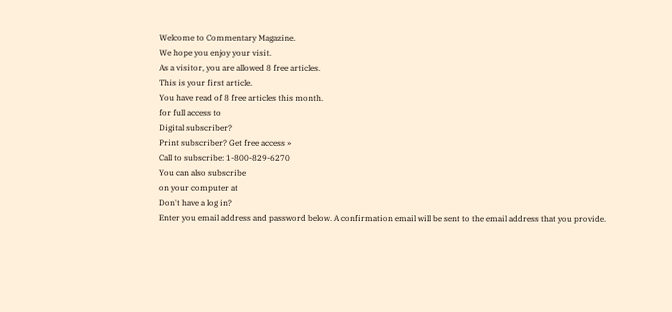Welcome to Commentary Magazine.
We hope you enjoy your visit.
As a visitor, you are allowed 8 free articles.
This is your first article.
You have read of 8 free articles this month.
for full access to
Digital subscriber?
Print subscriber? Get free access »
Call to subscribe: 1-800-829-6270
You can also subscribe
on your computer at
Don't have a log in?
Enter you email address and password below. A confirmation email will be sent to the email address that you provide.